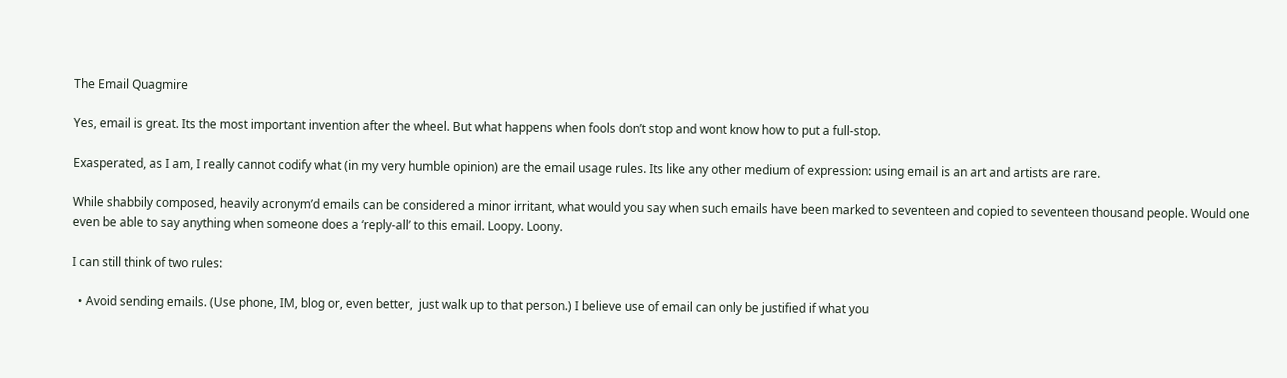The Email Quagmire

Yes, email is great. Its the most important invention after the wheel. But what happens when fools don’t stop and wont know how to put a full-stop.

Exasperated, as I am, I really cannot codify what (in my very humble opinion) are the email usage rules. Its like any other medium of expression: using email is an art and artists are rare.

While shabbily composed, heavily acronym’d emails can be considered a minor irritant, what would you say when such emails have been marked to seventeen and copied to seventeen thousand people. Would one even be able to say anything when someone does a ‘reply-all’ to this email. Loopy. Loony.

I can still think of two rules:

  • Avoid sending emails. (Use phone, IM, blog or, even better,  just walk up to that person.) I believe use of email can only be justified if what you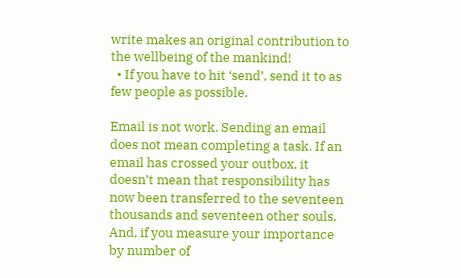write makes an original contribution to the wellbeing of the mankind!
  • If you have to hit ‘send’, send it to as few people as possible.

Email is not work. Sending an email does not mean completing a task. If an email has crossed your outbox, it doesn’t mean that responsibility has now been transferred to the seventeen thousands and seventeen other souls. And, if you measure your importance by number of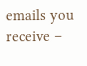emails you receive –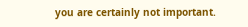you are certainly not important.